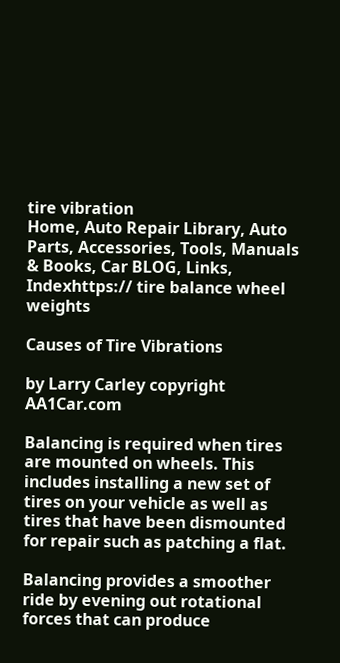tire vibration
Home, Auto Repair Library, Auto Parts, Accessories, Tools, Manuals & Books, Car BLOG, Links, Indexhttps:// tire balance wheel weights

Causes of Tire Vibrations

by Larry Carley copyright AA1Car.com

Balancing is required when tires are mounted on wheels. This includes installing a new set of tires on your vehicle as well as tires that have been dismounted for repair such as patching a flat.

Balancing provides a smoother ride by evening out rotational forces that can produce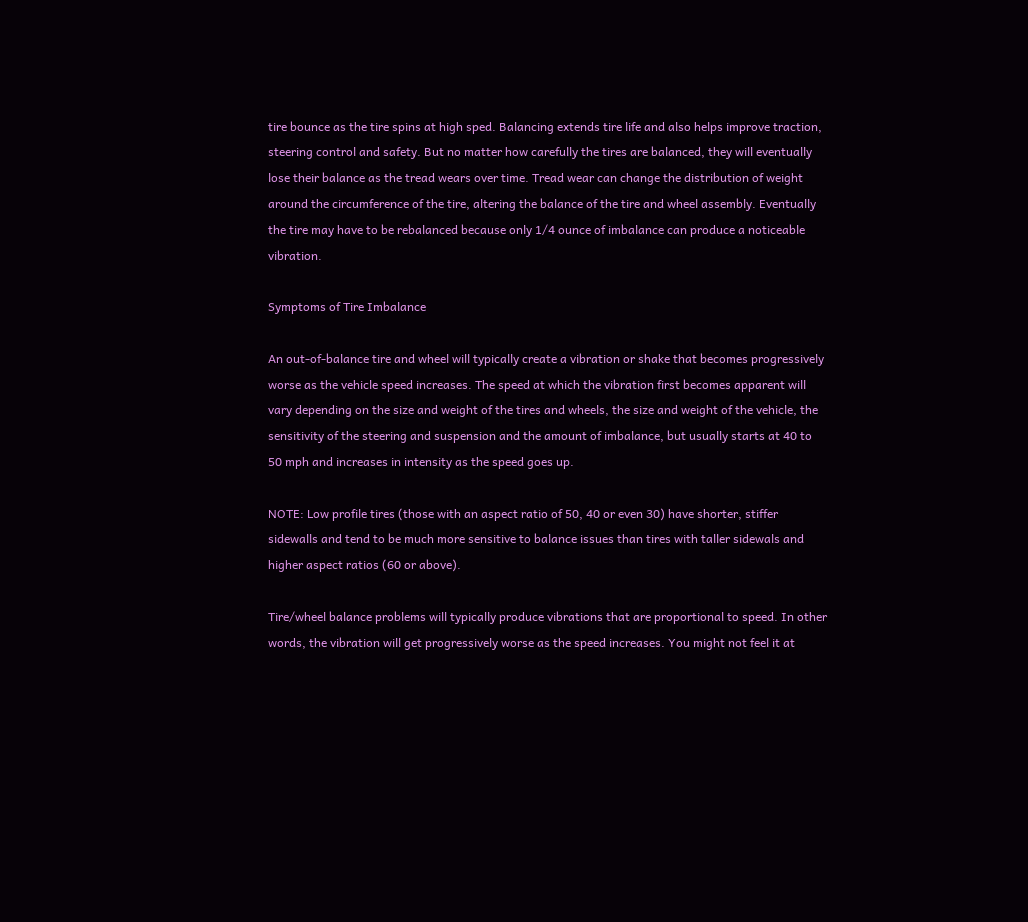tire bounce as the tire spins at high sped. Balancing extends tire life and also helps improve traction, steering control and safety. But no matter how carefully the tires are balanced, they will eventually lose their balance as the tread wears over time. Tread wear can change the distribution of weight around the circumference of the tire, altering the balance of the tire and wheel assembly. Eventually the tire may have to be rebalanced because only 1/4 ounce of imbalance can produce a noticeable vibration.

Symptoms of Tire Imbalance

An out-of-balance tire and wheel will typically create a vibration or shake that becomes progressively worse as the vehicle speed increases. The speed at which the vibration first becomes apparent will vary depending on the size and weight of the tires and wheels, the size and weight of the vehicle, the sensitivity of the steering and suspension and the amount of imbalance, but usually starts at 40 to 50 mph and increases in intensity as the speed goes up.

NOTE: Low profile tires (those with an aspect ratio of 50, 40 or even 30) have shorter, stiffer sidewalls and tend to be much more sensitive to balance issues than tires with taller sidewals and higher aspect ratios (60 or above).

Tire/wheel balance problems will typically produce vibrations that are proportional to speed. In other words, the vibration will get progressively worse as the speed increases. You might not feel it at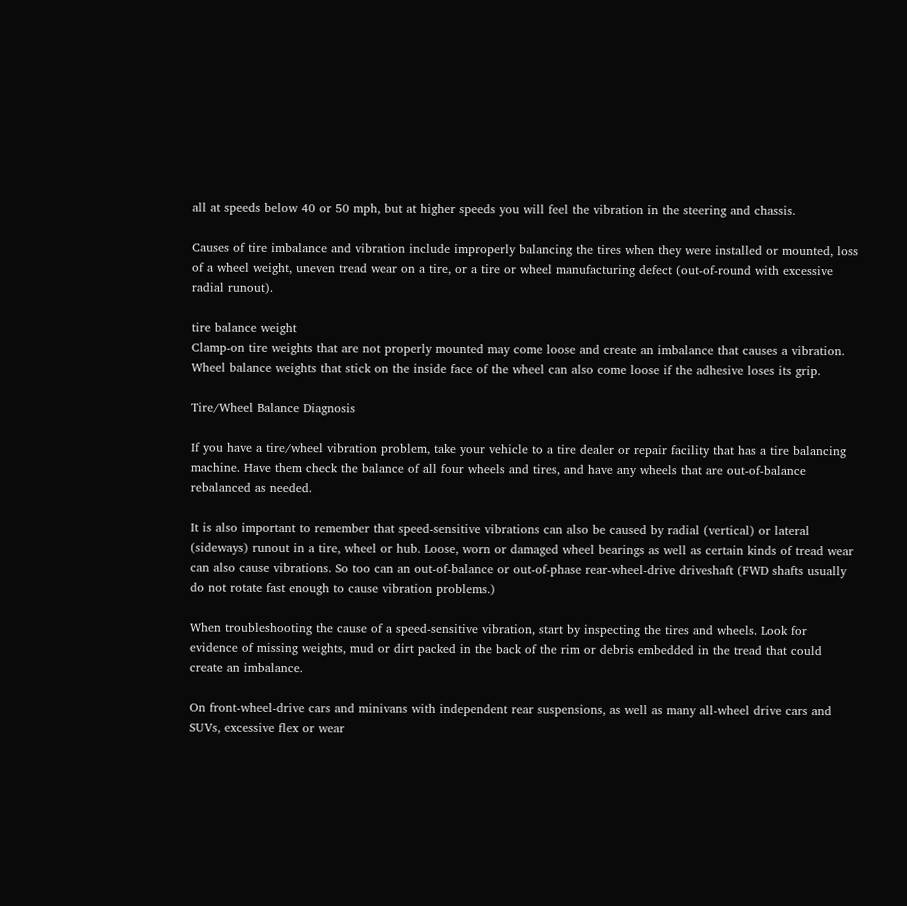all at speeds below 40 or 50 mph, but at higher speeds you will feel the vibration in the steering and chassis.

Causes of tire imbalance and vibration include improperly balancing the tires when they were installed or mounted, loss of a wheel weight, uneven tread wear on a tire, or a tire or wheel manufacturing defect (out-of-round with excessive radial runout).

tire balance weight
Clamp-on tire weights that are not properly mounted may come loose and create an imbalance that causes a vibration.
Wheel balance weights that stick on the inside face of the wheel can also come loose if the adhesive loses its grip.

Tire/Wheel Balance Diagnosis

If you have a tire/wheel vibration problem, take your vehicle to a tire dealer or repair facility that has a tire balancing machine. Have them check the balance of all four wheels and tires, and have any wheels that are out-of-balance rebalanced as needed.

It is also important to remember that speed-sensitive vibrations can also be caused by radial (vertical) or lateral (sideways) runout in a tire, wheel or hub. Loose, worn or damaged wheel bearings as well as certain kinds of tread wear can also cause vibrations. So too can an out-of-balance or out-of-phase rear-wheel-drive driveshaft (FWD shafts usually do not rotate fast enough to cause vibration problems.)

When troubleshooting the cause of a speed-sensitive vibration, start by inspecting the tires and wheels. Look for evidence of missing weights, mud or dirt packed in the back of the rim or debris embedded in the tread that could create an imbalance.

On front-wheel-drive cars and minivans with independent rear suspensions, as well as many all-wheel drive cars and SUVs, excessive flex or wear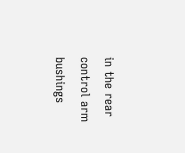in the rear control arm bushings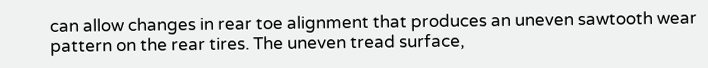can allow changes in rear toe alignment that produces an uneven sawtooth wear pattern on the rear tires. The uneven tread surface,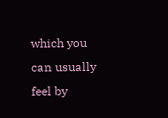which you can usually feel by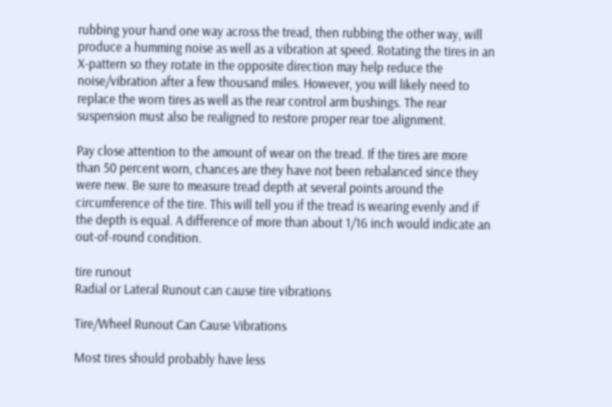rubbing your hand one way across the tread, then rubbing the other way, will produce a humming noise as well as a vibration at speed. Rotating the tires in an X-pattern so they rotate in the opposite direction may help reduce the noise/vibration after a few thousand miles. However, you will likely need to replace the worn tires as well as the rear control arm bushings. The rear suspension must also be realigned to restore proper rear toe alignment.

Pay close attention to the amount of wear on the tread. If the tires are more than 50 percent worn, chances are they have not been rebalanced since they were new. Be sure to measure tread depth at several points around the circumference of the tire. This will tell you if the tread is wearing evenly and if the depth is equal. A difference of more than about 1/16 inch would indicate an out-of-round condition.

tire runout
Radial or Lateral Runout can cause tire vibrations

Tire/Wheel Runout Can Cause Vibrations

Most tires should probably have less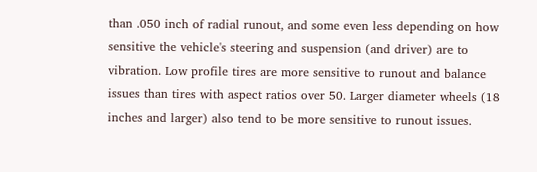than .050 inch of radial runout, and some even less depending on how sensitive the vehicle's steering and suspension (and driver) are to vibration. Low profile tires are more sensitive to runout and balance issues than tires with aspect ratios over 50. Larger diameter wheels (18 inches and larger) also tend to be more sensitive to runout issues.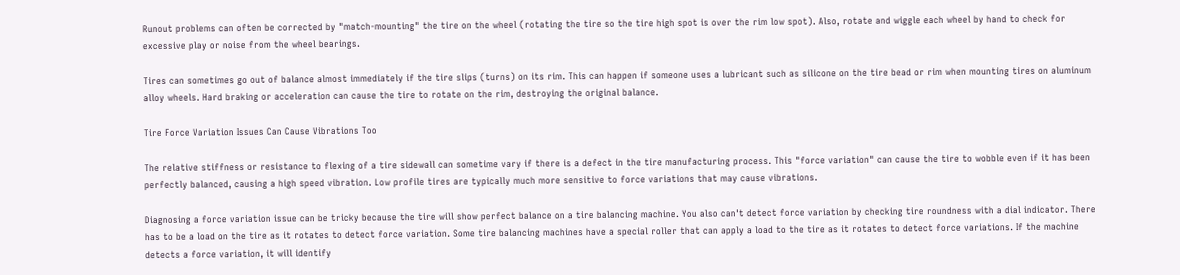Runout problems can often be corrected by "match-mounting" the tire on the wheel (rotating the tire so the tire high spot is over the rim low spot). Also, rotate and wiggle each wheel by hand to check for excessive play or noise from the wheel bearings.

Tires can sometimes go out of balance almost immediately if the tire slips (turns) on its rim. This can happen if someone uses a lubricant such as silicone on the tire bead or rim when mounting tires on aluminum alloy wheels. Hard braking or acceleration can cause the tire to rotate on the rim, destroying the original balance.

Tire Force Variation Issues Can Cause Vibrations Too

The relative stiffness or resistance to flexing of a tire sidewall can sometime vary if there is a defect in the tire manufacturing process. This "force variation" can cause the tire to wobble even if it has been perfectly balanced, causing a high speed vibration. Low profile tires are typically much more sensitive to force variations that may cause vibrations.

Diagnosing a force variation issue can be tricky because the tire will show perfect balance on a tire balancing machine. You also can't detect force variation by checking tire roundness with a dial indicator. There has to be a load on the tire as it rotates to detect force variation. Some tire balancing machines have a special roller that can apply a load to the tire as it rotates to detect force variations. If the machine detects a force variation, it will identify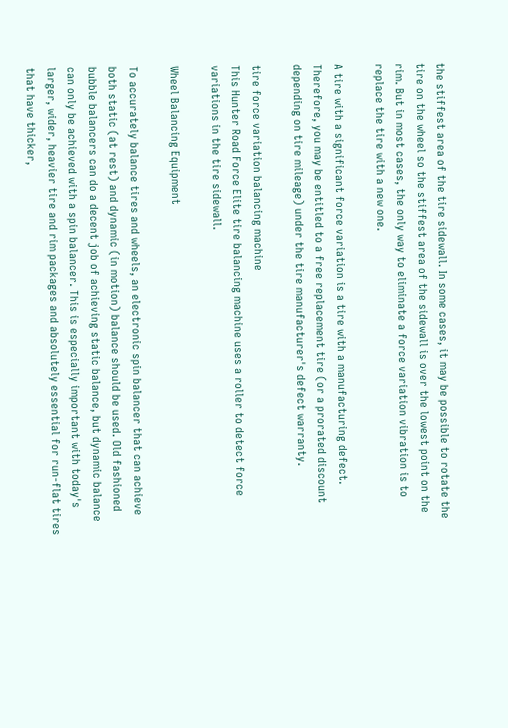the stiffest area of the tire sidewall. In some cases, it may be possible to rotate the tire on the wheel so the stiffest area of the sidewall is over the lowest point on the rim. But in most cases, the only way to eliminate a force variation vibration is to replace the tire with a new one.

A tire with a significant force variation is a tire with a manufacturing defect. Therefore, you may be entitled to a free replacement tire (or a prorated discount depending on tire mileage) under the tire manufacturer's defect warranty.

tire force variation balancing machine
This Hunter Road Force Elite tire balancing machine uses a roller to detect force variations in the tire sidewall.

Wheel Balancing Equipment

To accurately balance tires and wheels, an electronic spin balancer that can achieve both static (at rest) and dynamic (in motion) balance should be used. Old fashioned bubble balancers can do a decent job of achieving static balance, but dynamic balance can only be achieved with a spin balancer. This is especially important with today's larger, wider, heavier tire and rim packages and absolutely essential for run-flat tires that have thicker,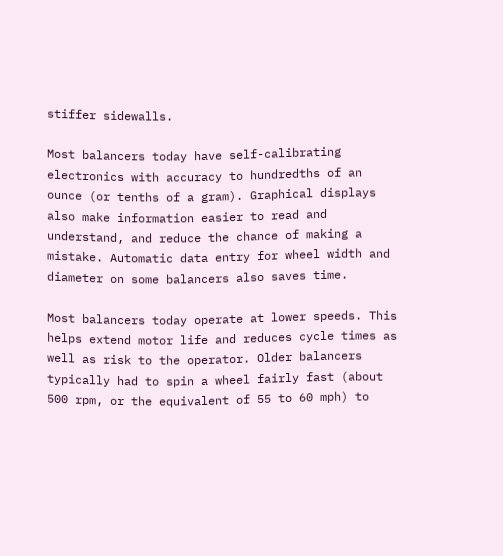stiffer sidewalls.

Most balancers today have self-calibrating electronics with accuracy to hundredths of an ounce (or tenths of a gram). Graphical displays also make information easier to read and understand, and reduce the chance of making a mistake. Automatic data entry for wheel width and diameter on some balancers also saves time.

Most balancers today operate at lower speeds. This helps extend motor life and reduces cycle times as well as risk to the operator. Older balancers typically had to spin a wheel fairly fast (about 500 rpm, or the equivalent of 55 to 60 mph) to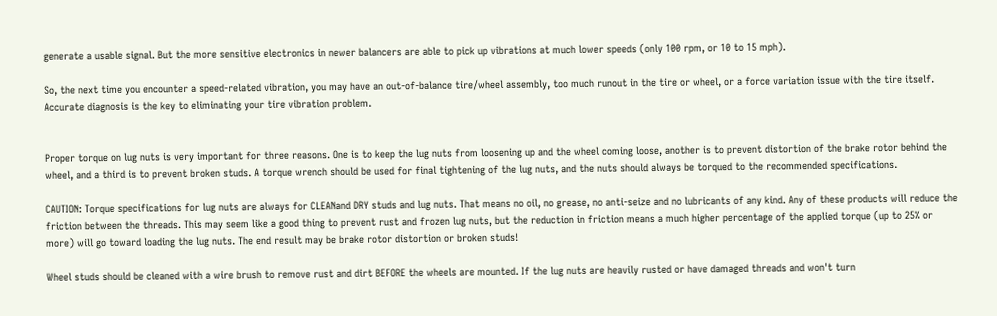generate a usable signal. But the more sensitive electronics in newer balancers are able to pick up vibrations at much lower speeds (only 100 rpm, or 10 to 15 mph).

So, the next time you encounter a speed-related vibration, you may have an out-of-balance tire/wheel assembly, too much runout in the tire or wheel, or a force variation issue with the tire itself. Accurate diagnosis is the key to eliminating your tire vibration problem.


Proper torque on lug nuts is very important for three reasons. One is to keep the lug nuts from loosening up and the wheel coming loose, another is to prevent distortion of the brake rotor behind the wheel, and a third is to prevent broken studs. A torque wrench should be used for final tightening of the lug nuts, and the nuts should always be torqued to the recommended specifications.

CAUTION: Torque specifications for lug nuts are always for CLEANand DRY studs and lug nuts. That means no oil, no grease, no anti-seize and no lubricants of any kind. Any of these products will reduce the friction between the threads. This may seem like a good thing to prevent rust and frozen lug nuts, but the reduction in friction means a much higher percentage of the applied torque (up to 25% or more) will go toward loading the lug nuts. The end result may be brake rotor distortion or broken studs!

Wheel studs should be cleaned with a wire brush to remove rust and dirt BEFORE the wheels are mounted. If the lug nuts are heavily rusted or have damaged threads and won't turn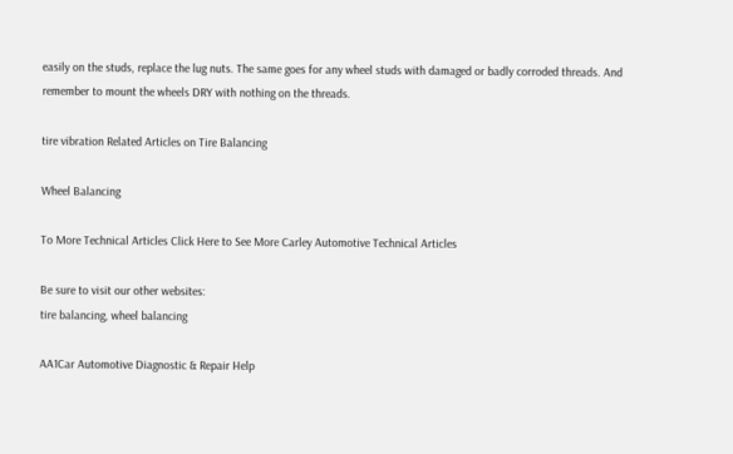easily on the studs, replace the lug nuts. The same goes for any wheel studs with damaged or badly corroded threads. And remember to mount the wheels DRY with nothing on the threads.

tire vibration Related Articles on Tire Balancing

Wheel Balancing

To More Technical Articles Click Here to See More Carley Automotive Technical Articles

Be sure to visit our other websites:
tire balancing, wheel balancing

AA1Car Automotive Diagnostic & Repair Help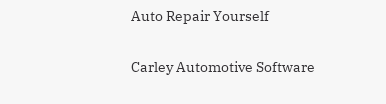Auto Repair Yourself

Carley Automotive Software